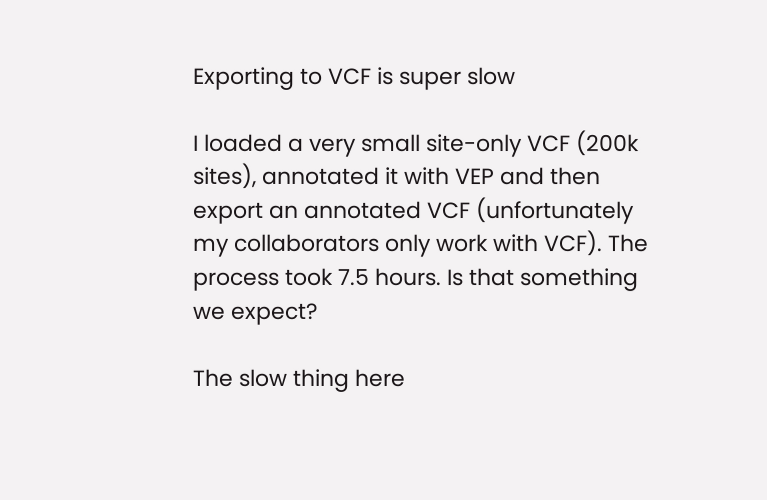Exporting to VCF is super slow

I loaded a very small site-only VCF (200k sites), annotated it with VEP and then export an annotated VCF (unfortunately my collaborators only work with VCF). The process took 7.5 hours. Is that something we expect?

The slow thing here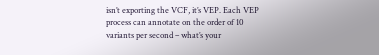isn’t exporting the VCF, it’s VEP. Each VEP process can annotate on the order of 10 variants per second – what’s your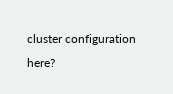cluster configuration here?